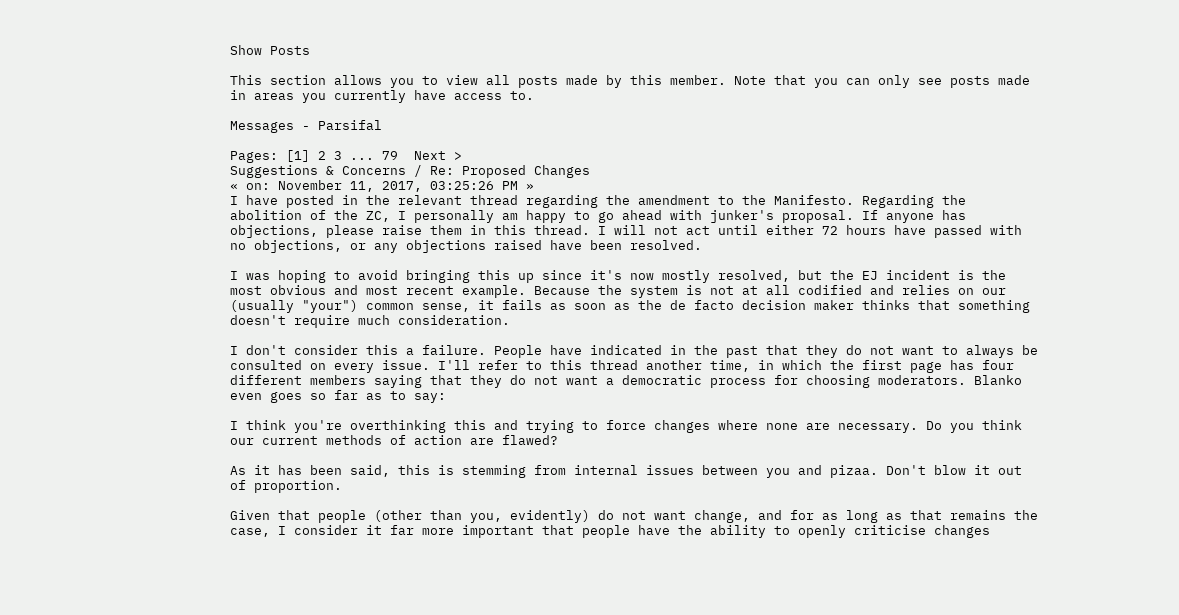Show Posts

This section allows you to view all posts made by this member. Note that you can only see posts made in areas you currently have access to.

Messages - Parsifal

Pages: [1] 2 3 ... 79  Next >
Suggestions & Concerns / Re: Proposed Changes
« on: November 11, 2017, 03:25:26 PM »
I have posted in the relevant thread regarding the amendment to the Manifesto. Regarding the abolition of the ZC, I personally am happy to go ahead with junker's proposal. If anyone has objections, please raise them in this thread. I will not act until either 72 hours have passed with no objections, or any objections raised have been resolved.

I was hoping to avoid bringing this up since it's now mostly resolved, but the EJ incident is the most obvious and most recent example. Because the system is not at all codified and relies on our (usually "your") common sense, it fails as soon as the de facto decision maker thinks that something doesn't require much consideration.

I don't consider this a failure. People have indicated in the past that they do not want to always be consulted on every issue. I'll refer to this thread another time, in which the first page has four different members saying that they do not want a democratic process for choosing moderators. Blanko even goes so far as to say:

I think you're overthinking this and trying to force changes where none are necessary. Do you think our current methods of action are flawed?

As it has been said, this is stemming from internal issues between you and pizaa. Don't blow it out of proportion.

Given that people (other than you, evidently) do not want change, and for as long as that remains the case, I consider it far more important that people have the ability to openly criticise changes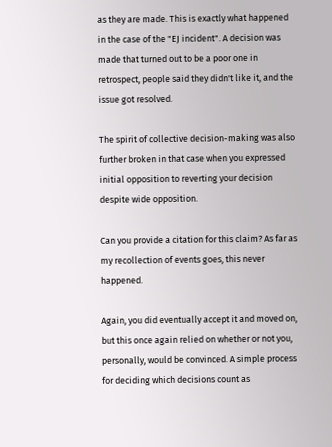as they are made. This is exactly what happened in the case of the "EJ incident". A decision was made that turned out to be a poor one in retrospect, people said they didn't like it, and the issue got resolved.

The spirit of collective decision-making was also further broken in that case when you expressed initial opposition to reverting your decision despite wide opposition.

Can you provide a citation for this claim? As far as my recollection of events goes, this never happened.

Again, you did eventually accept it and moved on, but this once again relied on whether or not you, personally, would be convinced. A simple process for deciding which decisions count as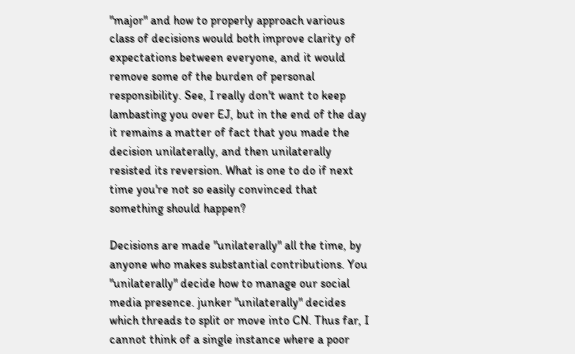"major" and how to properly approach various class of decisions would both improve clarity of expectations between everyone, and it would remove some of the burden of personal responsibility. See, I really don't want to keep lambasting you over EJ, but in the end of the day it remains a matter of fact that you made the decision unilaterally, and then unilaterally resisted its reversion. What is one to do if next time you're not so easily convinced that something should happen?

Decisions are made "unilaterally" all the time, by anyone who makes substantial contributions. You "unilaterally" decide how to manage our social media presence. junker "unilaterally" decides which threads to split or move into CN. Thus far, I cannot think of a single instance where a poor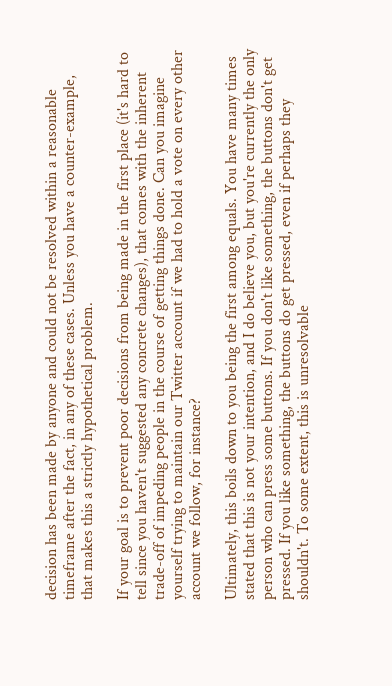decision has been made by anyone and could not be resolved within a reasonable timeframe after the fact, in any of these cases. Unless you have a counter-example, that makes this a strictly hypothetical problem.

If your goal is to prevent poor decisions from being made in the first place (it's hard to tell since you haven't suggested any concrete changes), that comes with the inherent trade-off of impeding people in the course of getting things done. Can you imagine yourself trying to maintain our Twitter account if we had to hold a vote on every other account we follow, for instance?

Ultimately, this boils down to you being the first among equals. You have many times stated that this is not your intention, and I do believe you, but you're currently the only person who can press some buttons. If you don't like something, the buttons don't get pressed. If you like something, the buttons do get pressed, even if perhaps they shouldn't. To some extent, this is unresolvable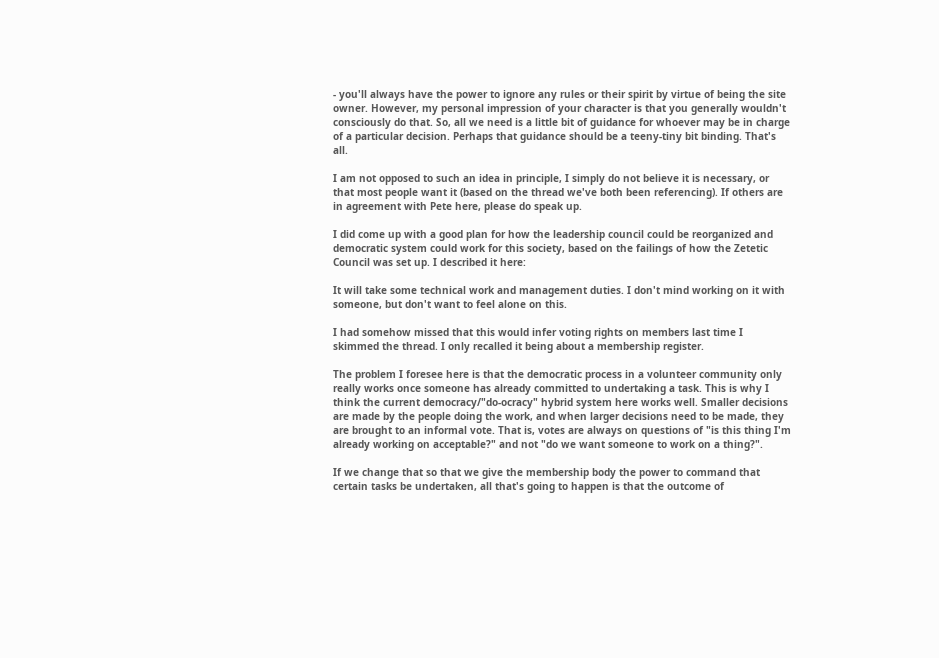- you'll always have the power to ignore any rules or their spirit by virtue of being the site owner. However, my personal impression of your character is that you generally wouldn't consciously do that. So, all we need is a little bit of guidance for whoever may be in charge of a particular decision. Perhaps that guidance should be a teeny-tiny bit binding. That's all.

I am not opposed to such an idea in principle, I simply do not believe it is necessary, or that most people want it (based on the thread we've both been referencing). If others are in agreement with Pete here, please do speak up.

I did come up with a good plan for how the leadership council could be reorganized and democratic system could work for this society, based on the failings of how the Zetetic Council was set up. I described it here:

It will take some technical work and management duties. I don't mind working on it with someone, but don't want to feel alone on this.

I had somehow missed that this would infer voting rights on members last time I skimmed the thread. I only recalled it being about a membership register.

The problem I foresee here is that the democratic process in a volunteer community only really works once someone has already committed to undertaking a task. This is why I think the current democracy/"do-ocracy" hybrid system here works well. Smaller decisions are made by the people doing the work, and when larger decisions need to be made, they are brought to an informal vote. That is, votes are always on questions of "is this thing I'm already working on acceptable?" and not "do we want someone to work on a thing?".

If we change that so that we give the membership body the power to command that certain tasks be undertaken, all that's going to happen is that the outcome of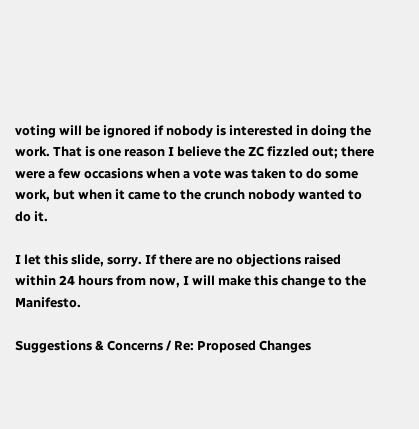voting will be ignored if nobody is interested in doing the work. That is one reason I believe the ZC fizzled out; there were a few occasions when a vote was taken to do some work, but when it came to the crunch nobody wanted to do it.

I let this slide, sorry. If there are no objections raised within 24 hours from now, I will make this change to the Manifesto.

Suggestions & Concerns / Re: Proposed Changes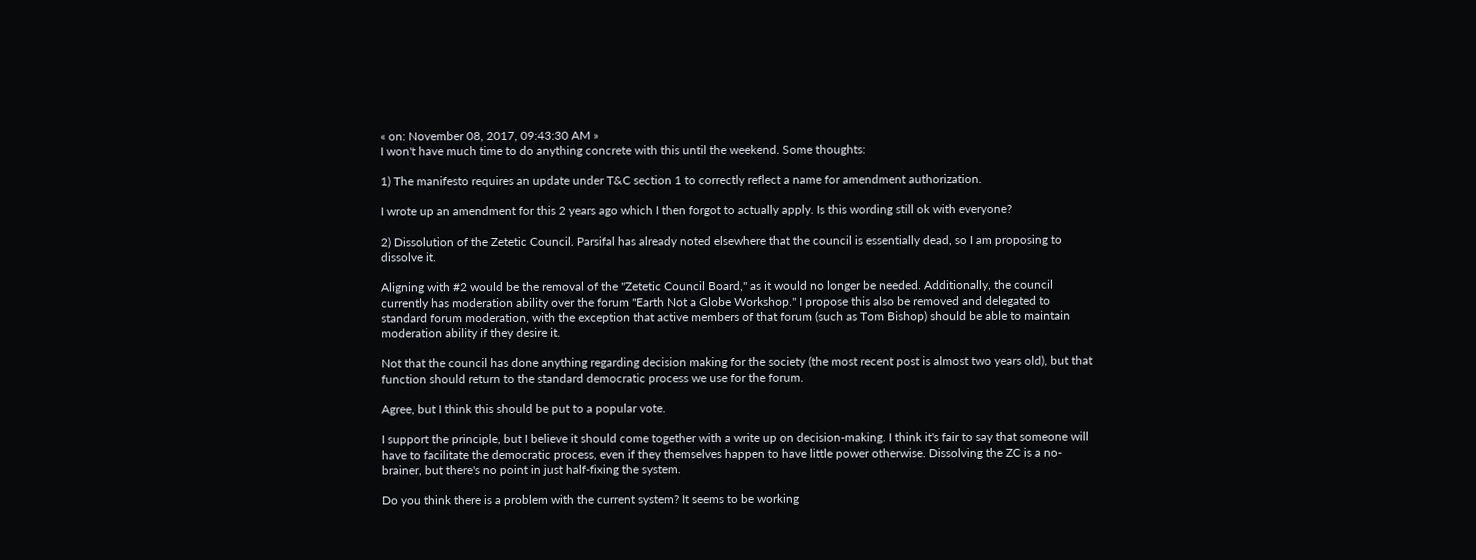« on: November 08, 2017, 09:43:30 AM »
I won't have much time to do anything concrete with this until the weekend. Some thoughts:

1) The manifesto requires an update under T&C section 1 to correctly reflect a name for amendment authorization.

I wrote up an amendment for this 2 years ago which I then forgot to actually apply. Is this wording still ok with everyone?

2) Dissolution of the Zetetic Council. Parsifal has already noted elsewhere that the council is essentially dead, so I am proposing to dissolve it.

Aligning with #2 would be the removal of the "Zetetic Council Board," as it would no longer be needed. Additionally, the council currently has moderation ability over the forum "Earth Not a Globe Workshop." I propose this also be removed and delegated to standard forum moderation, with the exception that active members of that forum (such as Tom Bishop) should be able to maintain moderation ability if they desire it.

Not that the council has done anything regarding decision making for the society (the most recent post is almost two years old), but that function should return to the standard democratic process we use for the forum.

Agree, but I think this should be put to a popular vote.

I support the principle, but I believe it should come together with a write up on decision-making. I think it's fair to say that someone will have to facilitate the democratic process, even if they themselves happen to have little power otherwise. Dissolving the ZC is a no-brainer, but there's no point in just half-fixing the system.

Do you think there is a problem with the current system? It seems to be working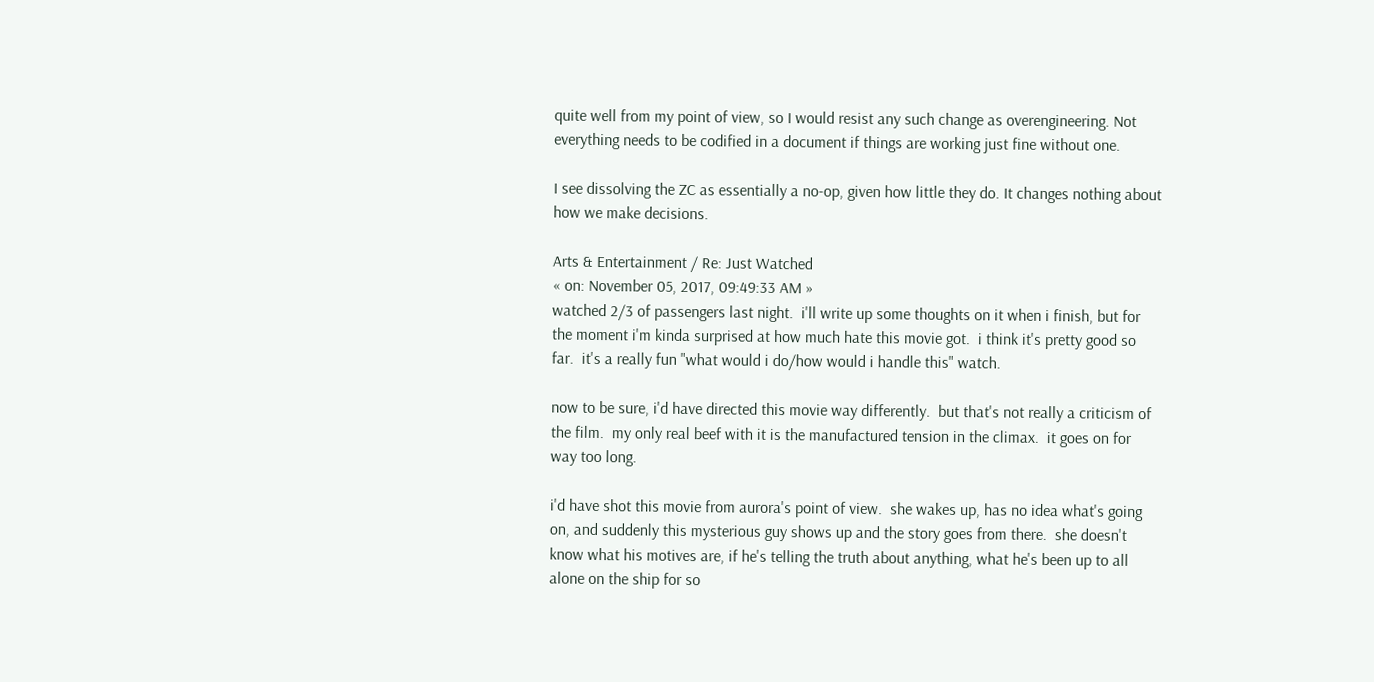quite well from my point of view, so I would resist any such change as overengineering. Not everything needs to be codified in a document if things are working just fine without one.

I see dissolving the ZC as essentially a no-op, given how little they do. It changes nothing about how we make decisions.

Arts & Entertainment / Re: Just Watched
« on: November 05, 2017, 09:49:33 AM »
watched 2/3 of passengers last night.  i'll write up some thoughts on it when i finish, but for the moment i'm kinda surprised at how much hate this movie got.  i think it's pretty good so far.  it's a really fun "what would i do/how would i handle this" watch.

now to be sure, i'd have directed this movie way differently.  but that's not really a criticism of the film.  my only real beef with it is the manufactured tension in the climax.  it goes on for way too long.

i'd have shot this movie from aurora's point of view.  she wakes up, has no idea what's going on, and suddenly this mysterious guy shows up and the story goes from there.  she doesn't know what his motives are, if he's telling the truth about anything, what he's been up to all alone on the ship for so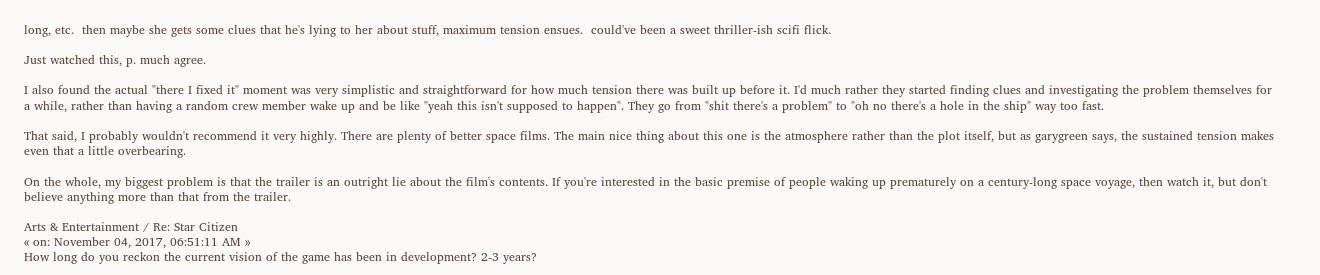long, etc.  then maybe she gets some clues that he's lying to her about stuff, maximum tension ensues.  could've been a sweet thriller-ish scifi flick.

Just watched this, p. much agree.

I also found the actual "there I fixed it" moment was very simplistic and straightforward for how much tension there was built up before it. I'd much rather they started finding clues and investigating the problem themselves for a while, rather than having a random crew member wake up and be like "yeah this isn't supposed to happen". They go from "shit there's a problem" to "oh no there's a hole in the ship" way too fast.

That said, I probably wouldn't recommend it very highly. There are plenty of better space films. The main nice thing about this one is the atmosphere rather than the plot itself, but as garygreen says, the sustained tension makes even that a little overbearing.

On the whole, my biggest problem is that the trailer is an outright lie about the film's contents. If you're interested in the basic premise of people waking up prematurely on a century-long space voyage, then watch it, but don't believe anything more than that from the trailer.

Arts & Entertainment / Re: Star Citizen
« on: November 04, 2017, 06:51:11 AM »
How long do you reckon the current vision of the game has been in development? 2-3 years?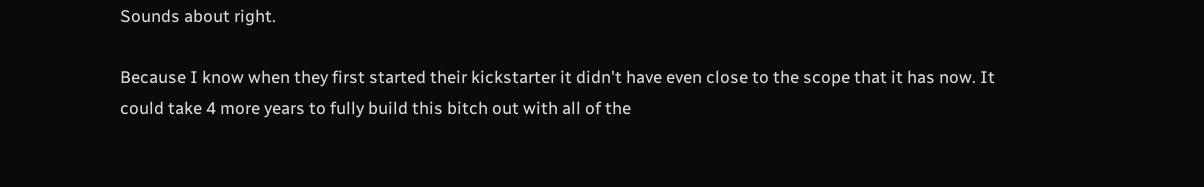Sounds about right.

Because I know when they first started their kickstarter it didn't have even close to the scope that it has now. It could take 4 more years to fully build this bitch out with all of the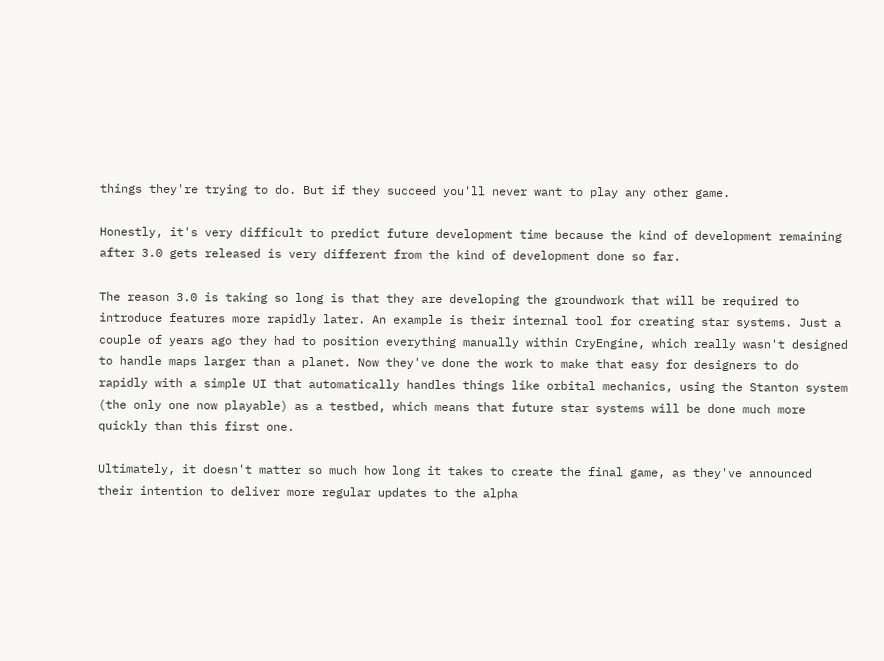things they're trying to do. But if they succeed you'll never want to play any other game.

Honestly, it's very difficult to predict future development time because the kind of development remaining after 3.0 gets released is very different from the kind of development done so far.

The reason 3.0 is taking so long is that they are developing the groundwork that will be required to introduce features more rapidly later. An example is their internal tool for creating star systems. Just a couple of years ago they had to position everything manually within CryEngine, which really wasn't designed to handle maps larger than a planet. Now they've done the work to make that easy for designers to do rapidly with a simple UI that automatically handles things like orbital mechanics, using the Stanton system (the only one now playable) as a testbed, which means that future star systems will be done much more quickly than this first one.

Ultimately, it doesn't matter so much how long it takes to create the final game, as they've announced their intention to deliver more regular updates to the alpha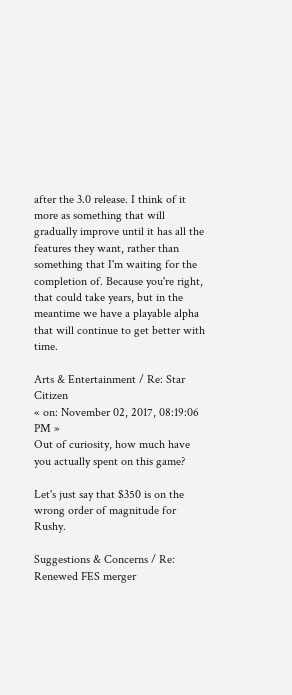after the 3.0 release. I think of it more as something that will gradually improve until it has all the features they want, rather than something that I'm waiting for the completion of. Because you're right, that could take years, but in the meantime we have a playable alpha that will continue to get better with time.

Arts & Entertainment / Re: Star Citizen
« on: November 02, 2017, 08:19:06 PM »
Out of curiosity, how much have you actually spent on this game?

Let's just say that $350 is on the wrong order of magnitude for Rushy.

Suggestions & Concerns / Re: Renewed FES merger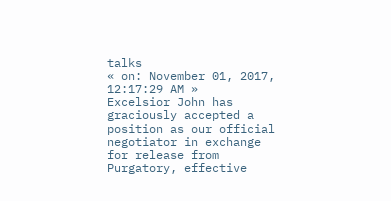talks
« on: November 01, 2017, 12:17:29 AM »
Excelsior John has graciously accepted a position as our official negotiator in exchange for release from Purgatory, effective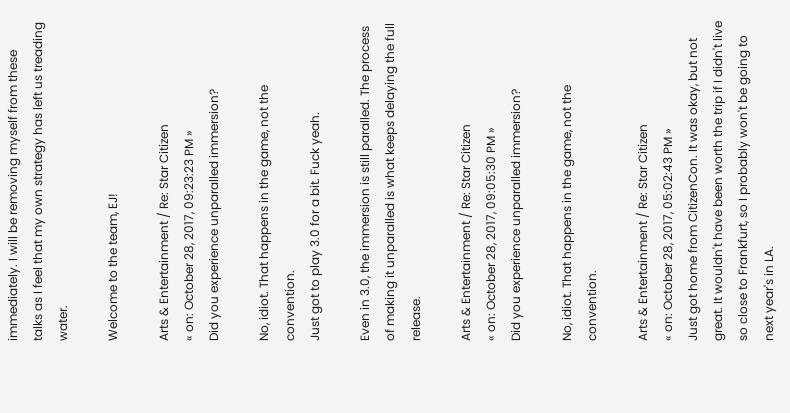immediately. I will be removing myself from these talks as I feel that my own strategy has left us treading water.

Welcome to the team, EJ!

Arts & Entertainment / Re: Star Citizen
« on: October 28, 2017, 09:23:23 PM »
Did you experience unparalled immersion?

No, idiot. That happens in the game, not the convention.
Just got to play 3.0 for a bit. Fuck yeah.

Even in 3.0, the immersion is still paralled. The process of making it unparalled is what keeps delaying the full release.

Arts & Entertainment / Re: Star Citizen
« on: October 28, 2017, 09:05:30 PM »
Did you experience unparalled immersion?

No, idiot. That happens in the game, not the convention.

Arts & Entertainment / Re: Star Citizen
« on: October 28, 2017, 05:02:43 PM »
Just got home from CitizenCon. It was okay, but not great. It wouldn't have been worth the trip if I didn't live so close to Frankfurt, so I probably won't be going to next year's in LA.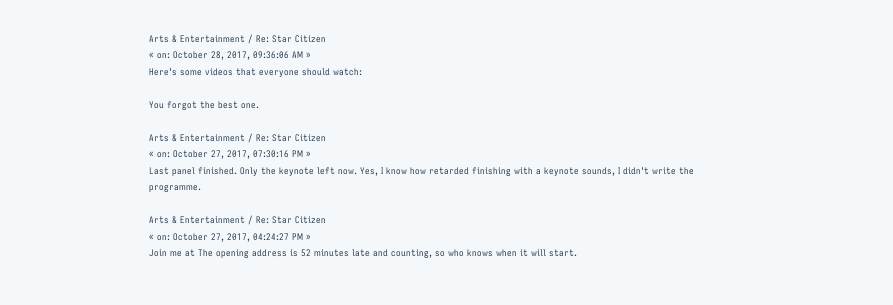Arts & Entertainment / Re: Star Citizen
« on: October 28, 2017, 09:36:06 AM »
Here's some videos that everyone should watch:

You forgot the best one.

Arts & Entertainment / Re: Star Citizen
« on: October 27, 2017, 07:30:16 PM »
Last panel finished. Only the keynote left now. Yes, I know how retarded finishing with a keynote sounds, I didn't write the programme.

Arts & Entertainment / Re: Star Citizen
« on: October 27, 2017, 04:24:27 PM »
Join me at The opening address is 52 minutes late and counting, so who knows when it will start.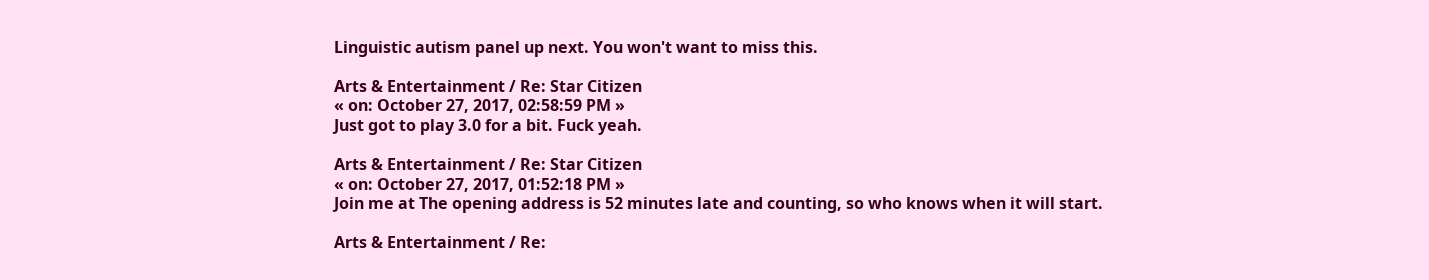Linguistic autism panel up next. You won't want to miss this.

Arts & Entertainment / Re: Star Citizen
« on: October 27, 2017, 02:58:59 PM »
Just got to play 3.0 for a bit. Fuck yeah.

Arts & Entertainment / Re: Star Citizen
« on: October 27, 2017, 01:52:18 PM »
Join me at The opening address is 52 minutes late and counting, so who knows when it will start.

Arts & Entertainment / Re: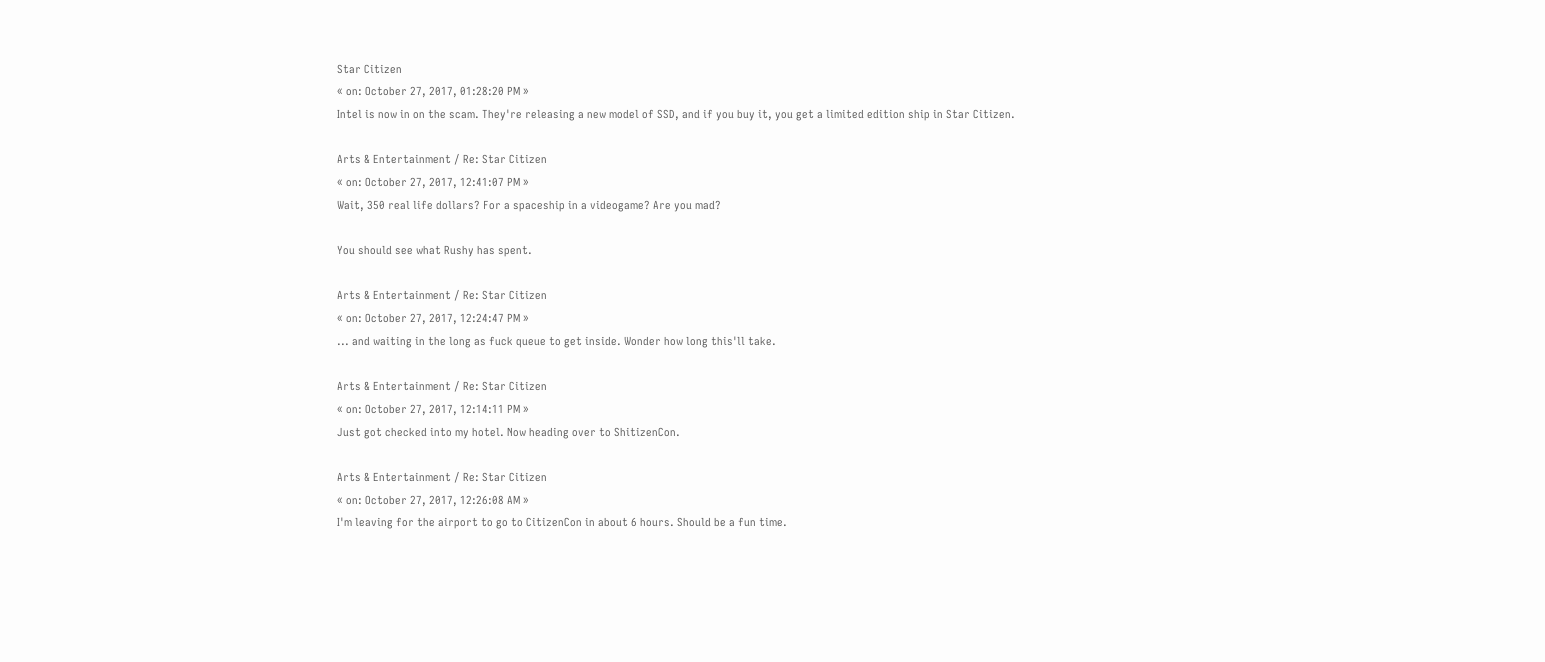Star Citizen
« on: October 27, 2017, 01:28:20 PM »
Intel is now in on the scam. They're releasing a new model of SSD, and if you buy it, you get a limited edition ship in Star Citizen.

Arts & Entertainment / Re: Star Citizen
« on: October 27, 2017, 12:41:07 PM »
Wait, 350 real life dollars? For a spaceship in a videogame? Are you mad?

You should see what Rushy has spent.

Arts & Entertainment / Re: Star Citizen
« on: October 27, 2017, 12:24:47 PM »
... and waiting in the long as fuck queue to get inside. Wonder how long this'll take.

Arts & Entertainment / Re: Star Citizen
« on: October 27, 2017, 12:14:11 PM »
Just got checked into my hotel. Now heading over to ShitizenCon.

Arts & Entertainment / Re: Star Citizen
« on: October 27, 2017, 12:26:08 AM »
I'm leaving for the airport to go to CitizenCon in about 6 hours. Should be a fun time.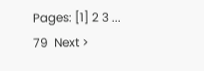Pages: [1] 2 3 ... 79  Next >